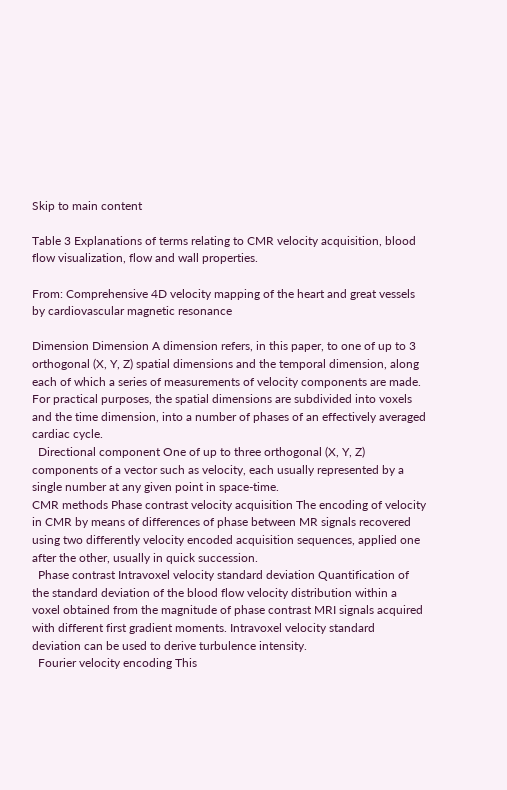Skip to main content

Table 3 Explanations of terms relating to CMR velocity acquisition, blood flow visualization, flow and wall properties.

From: Comprehensive 4D velocity mapping of the heart and great vessels by cardiovascular magnetic resonance

Dimension Dimension A dimension refers, in this paper, to one of up to 3 orthogonal (X, Y, Z) spatial dimensions and the temporal dimension, along each of which a series of measurements of velocity components are made. For practical purposes, the spatial dimensions are subdivided into voxels and the time dimension, into a number of phases of an effectively averaged cardiac cycle.
  Directional component One of up to three orthogonal (X, Y, Z) components of a vector such as velocity, each usually represented by a single number at any given point in space-time.
CMR methods Phase contrast velocity acquisition The encoding of velocity in CMR by means of differences of phase between MR signals recovered using two differently velocity encoded acquisition sequences, applied one after the other, usually in quick succession.
  Phase contrast Intravoxel velocity standard deviation Quantification of the standard deviation of the blood flow velocity distribution within a voxel obtained from the magnitude of phase contrast MRI signals acquired with different first gradient moments. Intravoxel velocity standard deviation can be used to derive turbulence intensity.
  Fourier velocity encoding This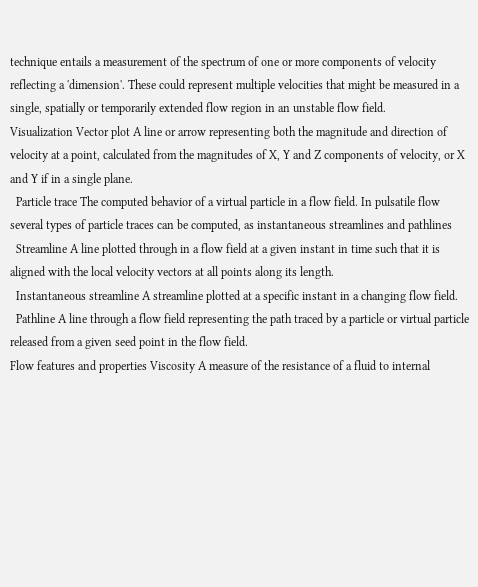technique entails a measurement of the spectrum of one or more components of velocity reflecting a 'dimension'. These could represent multiple velocities that might be measured in a single, spatially or temporarily extended flow region in an unstable flow field.
Visualization Vector plot A line or arrow representing both the magnitude and direction of velocity at a point, calculated from the magnitudes of X, Y and Z components of velocity, or X and Y if in a single plane.
  Particle trace The computed behavior of a virtual particle in a flow field. In pulsatile flow several types of particle traces can be computed, as instantaneous streamlines and pathlines
  Streamline A line plotted through in a flow field at a given instant in time such that it is aligned with the local velocity vectors at all points along its length.
  Instantaneous streamline A streamline plotted at a specific instant in a changing flow field.
  Pathline A line through a flow field representing the path traced by a particle or virtual particle released from a given seed point in the flow field.
Flow features and properties Viscosity A measure of the resistance of a fluid to internal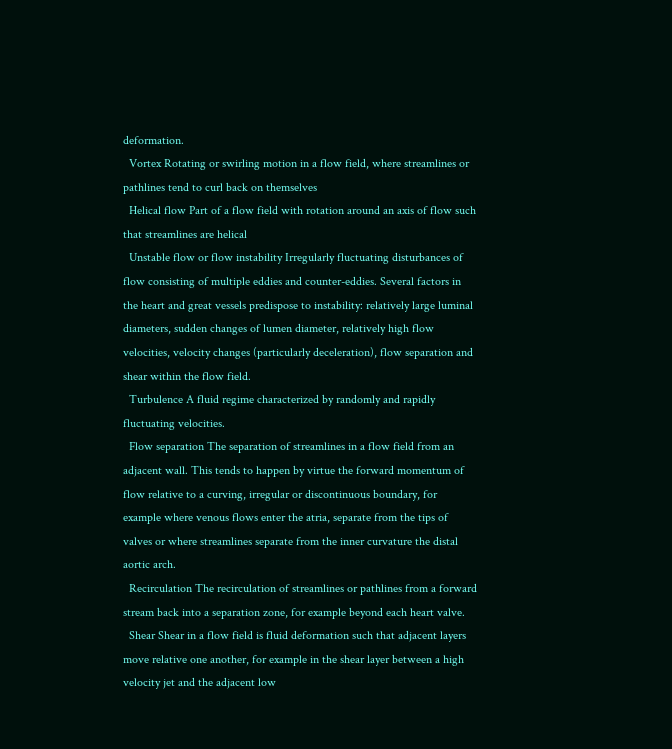deformation.
  Vortex Rotating or swirling motion in a flow field, where streamlines or pathlines tend to curl back on themselves
  Helical flow Part of a flow field with rotation around an axis of flow such that streamlines are helical
  Unstable flow or flow instability Irregularly fluctuating disturbances of flow consisting of multiple eddies and counter-eddies. Several factors in the heart and great vessels predispose to instability: relatively large luminal diameters, sudden changes of lumen diameter, relatively high flow velocities, velocity changes (particularly deceleration), flow separation and shear within the flow field.
  Turbulence A fluid regime characterized by randomly and rapidly fluctuating velocities.
  Flow separation The separation of streamlines in a flow field from an adjacent wall. This tends to happen by virtue the forward momentum of flow relative to a curving, irregular or discontinuous boundary, for example where venous flows enter the atria, separate from the tips of valves or where streamlines separate from the inner curvature the distal aortic arch.
  Recirculation The recirculation of streamlines or pathlines from a forward stream back into a separation zone, for example beyond each heart valve.
  Shear Shear in a flow field is fluid deformation such that adjacent layers move relative one another, for example in the shear layer between a high velocity jet and the adjacent low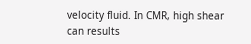velocity fluid. In CMR, high shear can results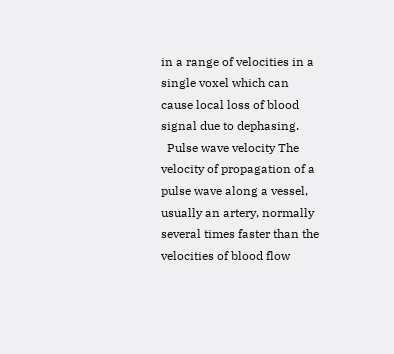in a range of velocities in a single voxel which can cause local loss of blood signal due to dephasing.
  Pulse wave velocity The velocity of propagation of a pulse wave along a vessel, usually an artery, normally several times faster than the velocities of blood flow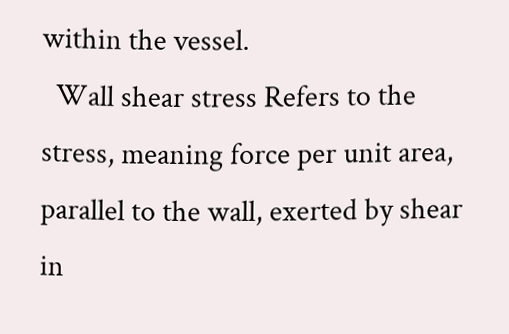within the vessel.
  Wall shear stress Refers to the stress, meaning force per unit area, parallel to the wall, exerted by shear in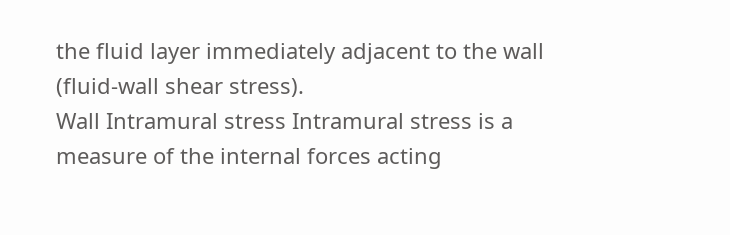the fluid layer immediately adjacent to the wall (fluid-wall shear stress).
Wall Intramural stress Intramural stress is a measure of the internal forces acting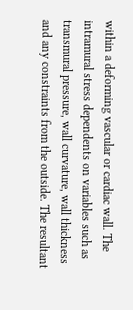within a deforming vascular or cardiac wall. The intramural stress dependents on variables such as transmural pressure, wall curvature, wall thickness and any constraints from the outside. The resultant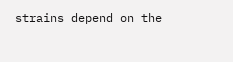strains depend on the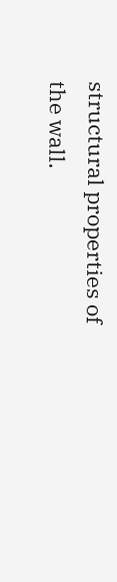structural properties of the wall.